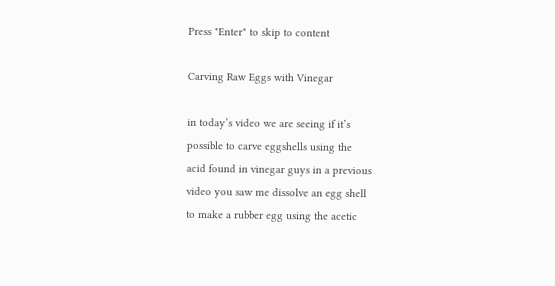Press "Enter" to skip to content

Carving Raw Eggs with Vinegar

in today’s video we are seeing if it’s
possible to carve eggshells using the
acid found in vinegar guys in a previous
video you saw me dissolve an egg shell
to make a rubber egg using the acetic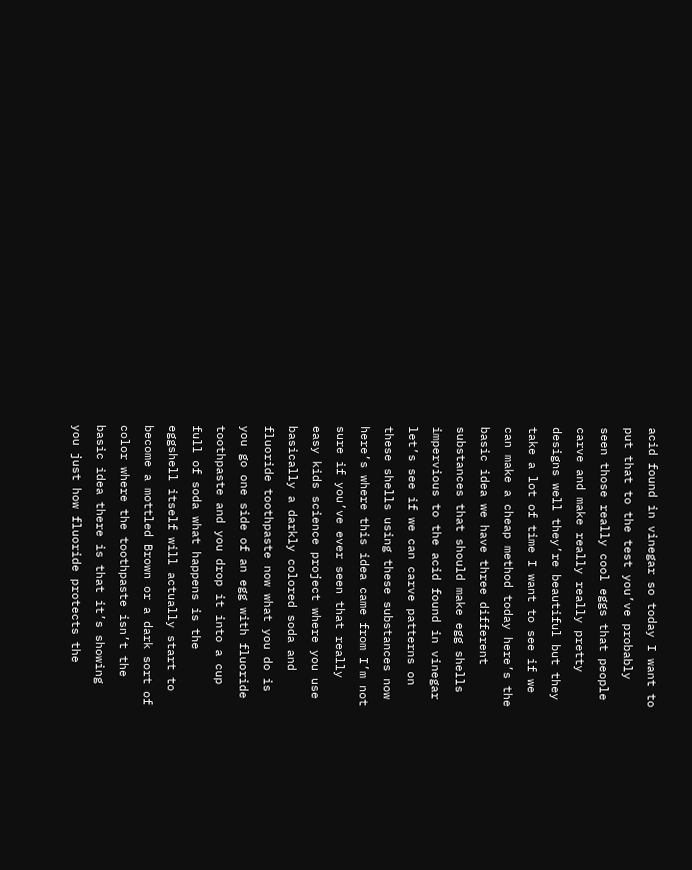acid found in vinegar so today I want to
put that to the test you’ve probably
seen those really cool eggs that people
carve and make really really pretty
designs well they’re beautiful but they
take a lot of time I want to see if we
can make a cheap method today here’s the
basic idea we have three different
substances that should make egg shells
impervious to the acid found in vinegar
let’s see if we can carve patterns on
these shells using these substances now
here’s where this idea came from I’m not
sure if you’ve ever seen that really
easy kids science project where you use
basically a darkly colored soda and
fluoride toothpaste now what you do is
you go one side of an egg with fluoride
toothpaste and you drop it into a cup
full of soda what happens is the
eggshell itself will actually start to
become a mottled Brown or a dark sort of
color where the toothpaste isn’t the
basic idea there is that it’s showing
you just how fluoride protects the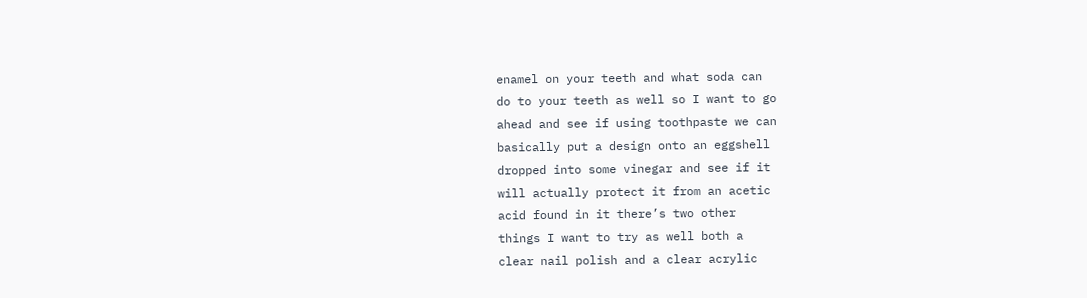enamel on your teeth and what soda can
do to your teeth as well so I want to go
ahead and see if using toothpaste we can
basically put a design onto an eggshell
dropped into some vinegar and see if it
will actually protect it from an acetic
acid found in it there’s two other
things I want to try as well both a
clear nail polish and a clear acrylic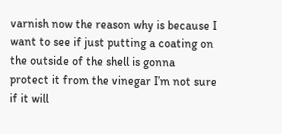varnish now the reason why is because I
want to see if just putting a coating on
the outside of the shell is gonna
protect it from the vinegar I’m not sure
if it will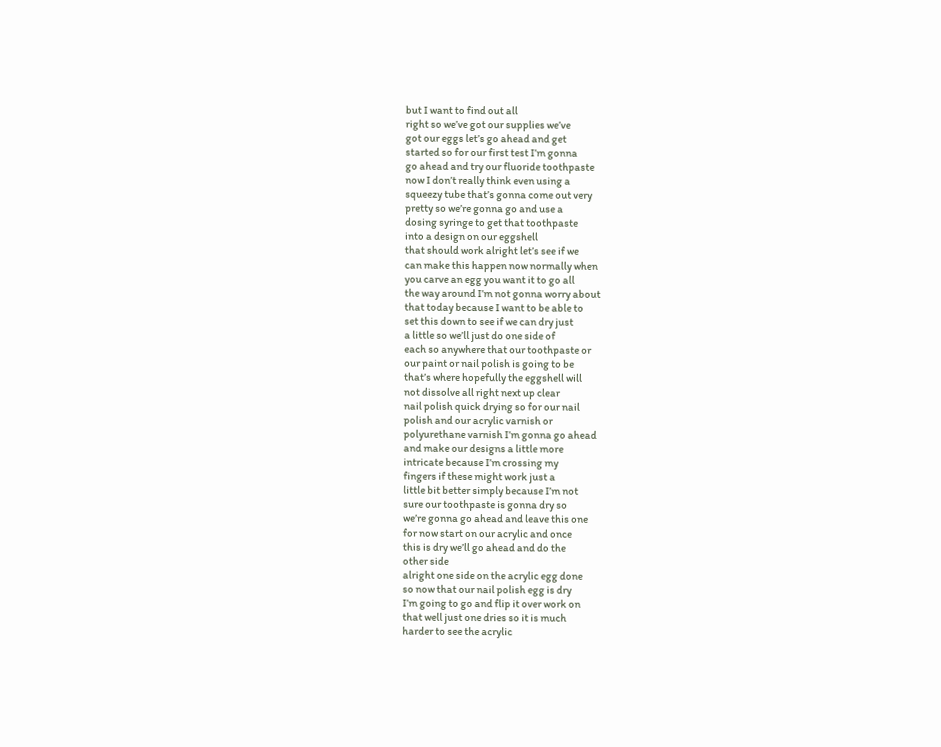but I want to find out all
right so we’ve got our supplies we’ve
got our eggs let’s go ahead and get
started so for our first test I’m gonna
go ahead and try our fluoride toothpaste
now I don’t really think even using a
squeezy tube that’s gonna come out very
pretty so we’re gonna go and use a
dosing syringe to get that toothpaste
into a design on our eggshell
that should work alright let’s see if we
can make this happen now normally when
you carve an egg you want it to go all
the way around I’m not gonna worry about
that today because I want to be able to
set this down to see if we can dry just
a little so we’ll just do one side of
each so anywhere that our toothpaste or
our paint or nail polish is going to be
that’s where hopefully the eggshell will
not dissolve all right next up clear
nail polish quick drying so for our nail
polish and our acrylic varnish or
polyurethane varnish I’m gonna go ahead
and make our designs a little more
intricate because I’m crossing my
fingers if these might work just a
little bit better simply because I’m not
sure our toothpaste is gonna dry so
we’re gonna go ahead and leave this one
for now start on our acrylic and once
this is dry we’ll go ahead and do the
other side
alright one side on the acrylic egg done
so now that our nail polish egg is dry
I’m going to go and flip it over work on
that well just one dries so it is much
harder to see the acrylic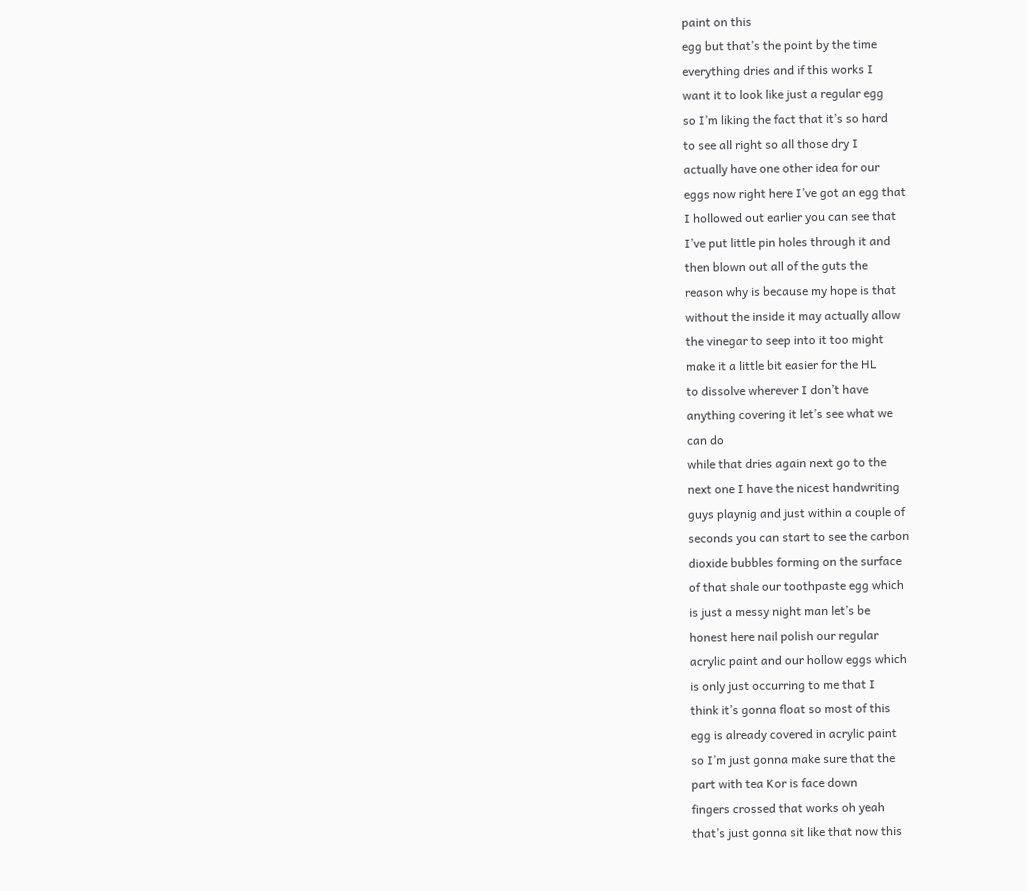paint on this
egg but that’s the point by the time
everything dries and if this works I
want it to look like just a regular egg
so I’m liking the fact that it’s so hard
to see all right so all those dry I
actually have one other idea for our
eggs now right here I’ve got an egg that
I hollowed out earlier you can see that
I’ve put little pin holes through it and
then blown out all of the guts the
reason why is because my hope is that
without the inside it may actually allow
the vinegar to seep into it too might
make it a little bit easier for the HL
to dissolve wherever I don’t have
anything covering it let’s see what we
can do
while that dries again next go to the
next one I have the nicest handwriting
guys playnig and just within a couple of
seconds you can start to see the carbon
dioxide bubbles forming on the surface
of that shale our toothpaste egg which
is just a messy night man let’s be
honest here nail polish our regular
acrylic paint and our hollow eggs which
is only just occurring to me that I
think it’s gonna float so most of this
egg is already covered in acrylic paint
so I’m just gonna make sure that the
part with tea Kor is face down
fingers crossed that works oh yeah
that’s just gonna sit like that now this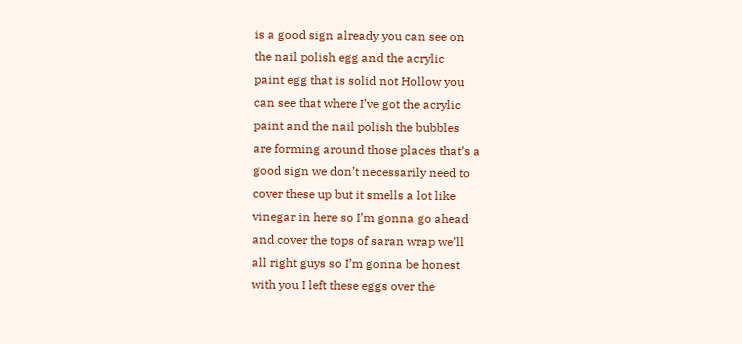is a good sign already you can see on
the nail polish egg and the acrylic
paint egg that is solid not Hollow you
can see that where I’ve got the acrylic
paint and the nail polish the bubbles
are forming around those places that’s a
good sign we don’t necessarily need to
cover these up but it smells a lot like
vinegar in here so I’m gonna go ahead
and cover the tops of saran wrap we’ll
all right guys so I’m gonna be honest
with you I left these eggs over the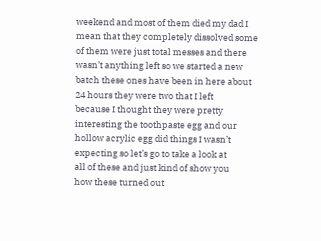weekend and most of them died my dad I
mean that they completely dissolved some
of them were just total messes and there
wasn’t anything left so we started a new
batch these ones have been in here about
24 hours they were two that I left
because I thought they were pretty
interesting the toothpaste egg and our
hollow acrylic egg did things I wasn’t
expecting so let’s go to take a look at
all of these and just kind of show you
how these turned out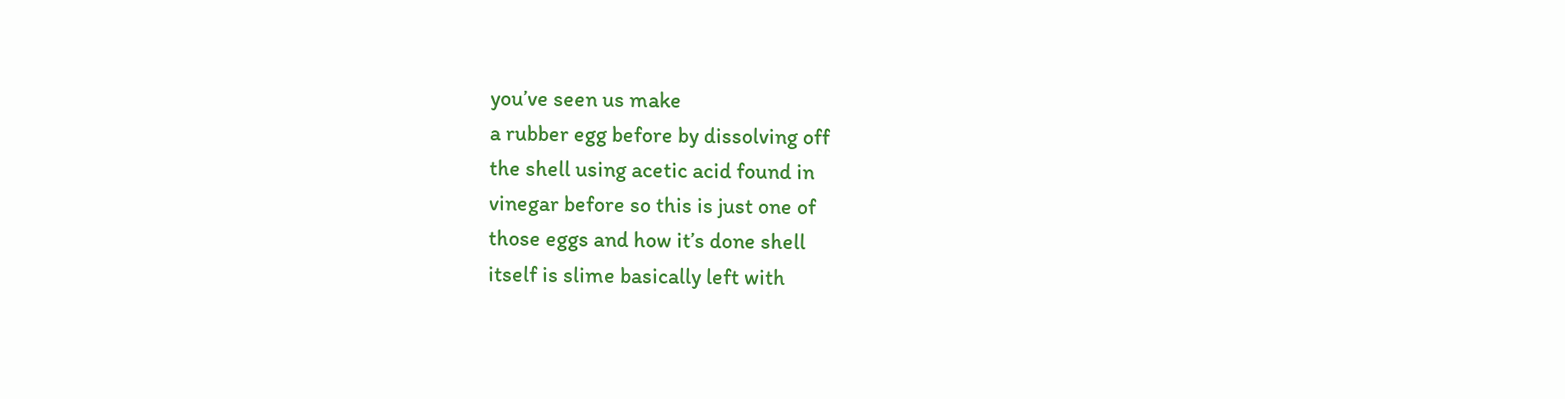you’ve seen us make
a rubber egg before by dissolving off
the shell using acetic acid found in
vinegar before so this is just one of
those eggs and how it’s done shell
itself is slime basically left with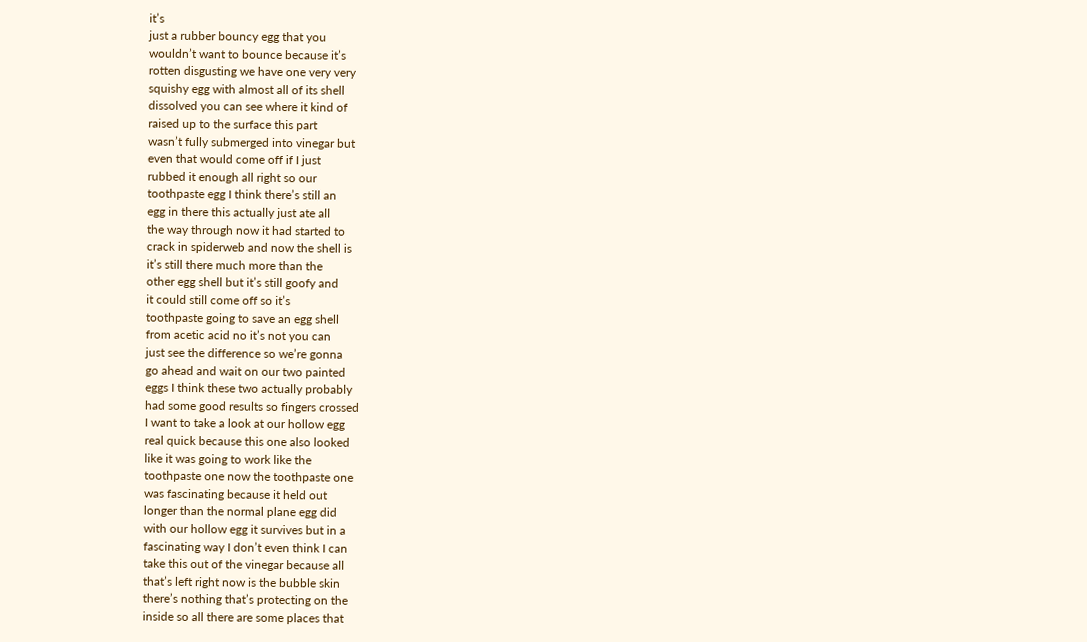it’s
just a rubber bouncy egg that you
wouldn’t want to bounce because it’s
rotten disgusting we have one very very
squishy egg with almost all of its shell
dissolved you can see where it kind of
raised up to the surface this part
wasn’t fully submerged into vinegar but
even that would come off if I just
rubbed it enough all right so our
toothpaste egg I think there’s still an
egg in there this actually just ate all
the way through now it had started to
crack in spiderweb and now the shell is
it’s still there much more than the
other egg shell but it’s still goofy and
it could still come off so it’s
toothpaste going to save an egg shell
from acetic acid no it’s not you can
just see the difference so we’re gonna
go ahead and wait on our two painted
eggs I think these two actually probably
had some good results so fingers crossed
I want to take a look at our hollow egg
real quick because this one also looked
like it was going to work like the
toothpaste one now the toothpaste one
was fascinating because it held out
longer than the normal plane egg did
with our hollow egg it survives but in a
fascinating way I don’t even think I can
take this out of the vinegar because all
that’s left right now is the bubble skin
there’s nothing that’s protecting on the
inside so all there are some places that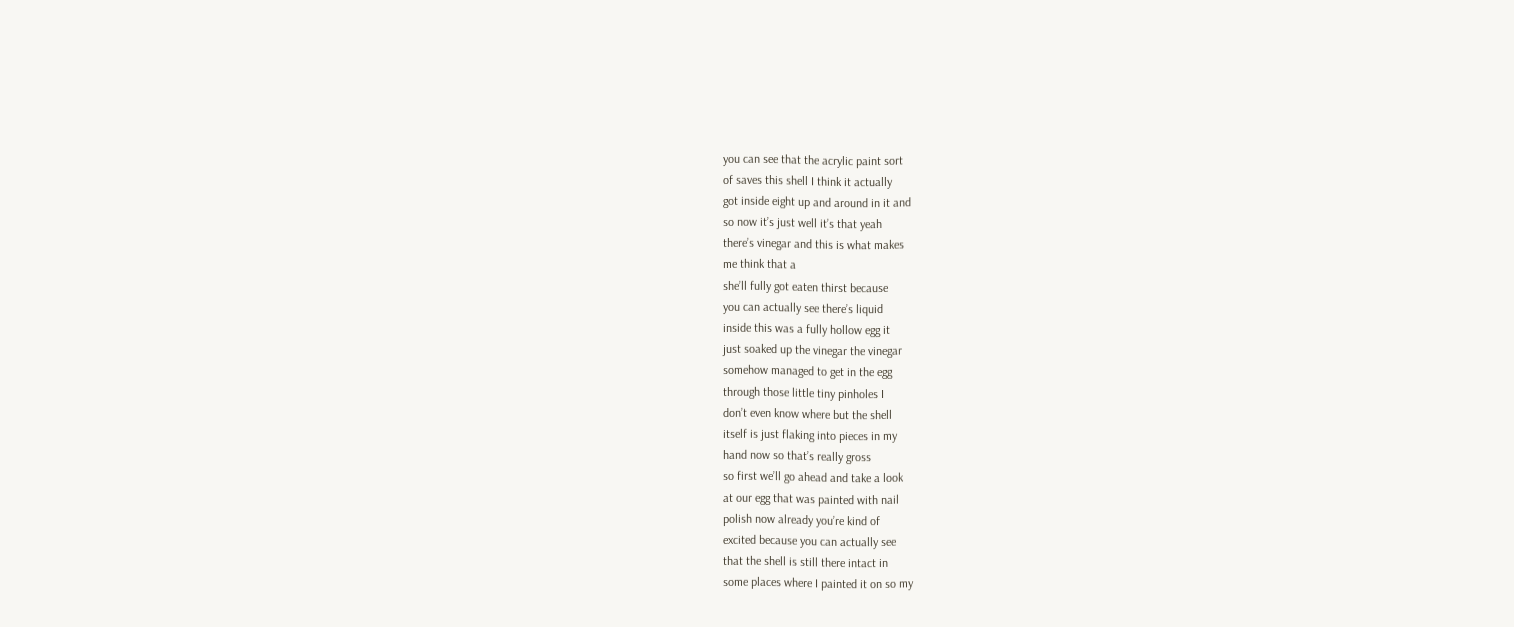you can see that the acrylic paint sort
of saves this shell I think it actually
got inside eight up and around in it and
so now it’s just well it’s that yeah
there’s vinegar and this is what makes
me think that a
she’ll fully got eaten thirst because
you can actually see there’s liquid
inside this was a fully hollow egg it
just soaked up the vinegar the vinegar
somehow managed to get in the egg
through those little tiny pinholes I
don’t even know where but the shell
itself is just flaking into pieces in my
hand now so that’s really gross
so first we’ll go ahead and take a look
at our egg that was painted with nail
polish now already you’re kind of
excited because you can actually see
that the shell is still there intact in
some places where I painted it on so my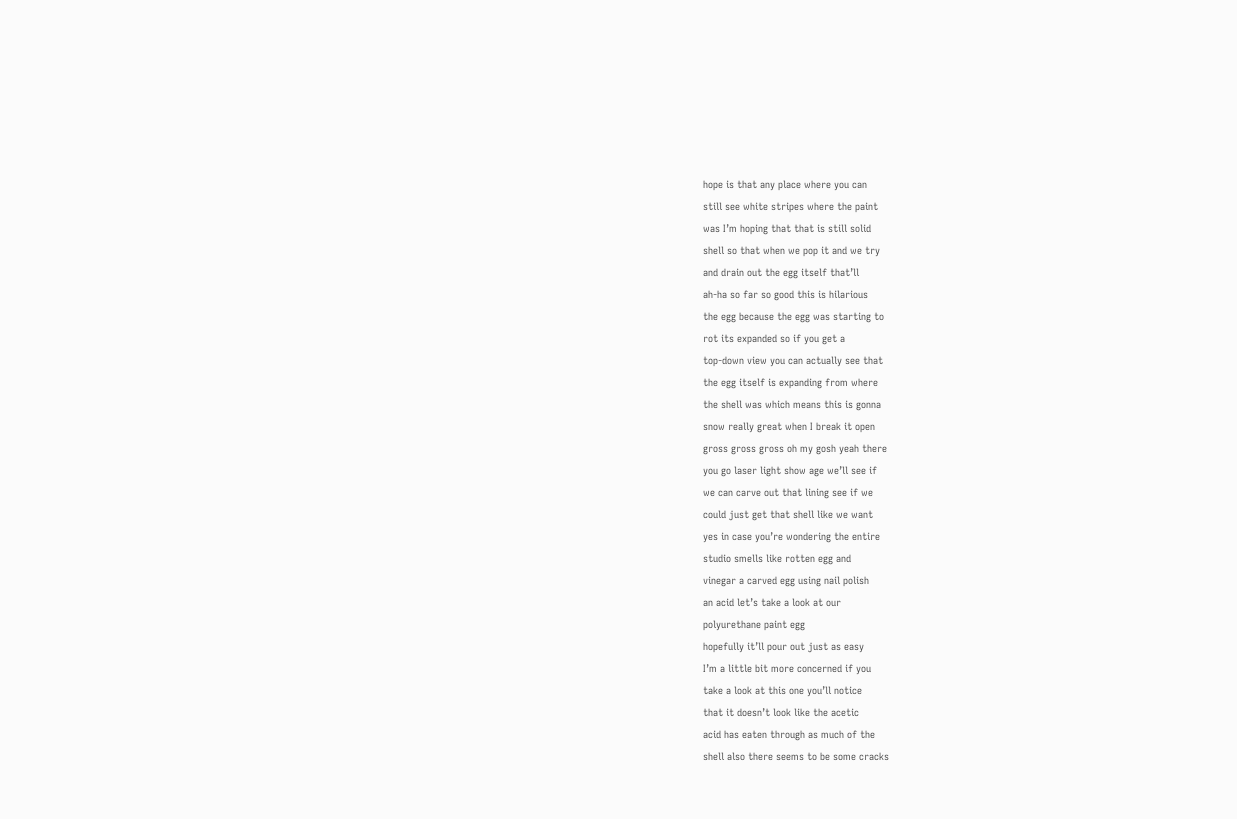hope is that any place where you can
still see white stripes where the paint
was I’m hoping that that is still solid
shell so that when we pop it and we try
and drain out the egg itself that’ll
ah-ha so far so good this is hilarious
the egg because the egg was starting to
rot its expanded so if you get a
top-down view you can actually see that
the egg itself is expanding from where
the shell was which means this is gonna
snow really great when I break it open
gross gross gross oh my gosh yeah there
you go laser light show age we’ll see if
we can carve out that lining see if we
could just get that shell like we want
yes in case you’re wondering the entire
studio smells like rotten egg and
vinegar a carved egg using nail polish
an acid let’s take a look at our
polyurethane paint egg
hopefully it’ll pour out just as easy
I’m a little bit more concerned if you
take a look at this one you’ll notice
that it doesn’t look like the acetic
acid has eaten through as much of the
shell also there seems to be some cracks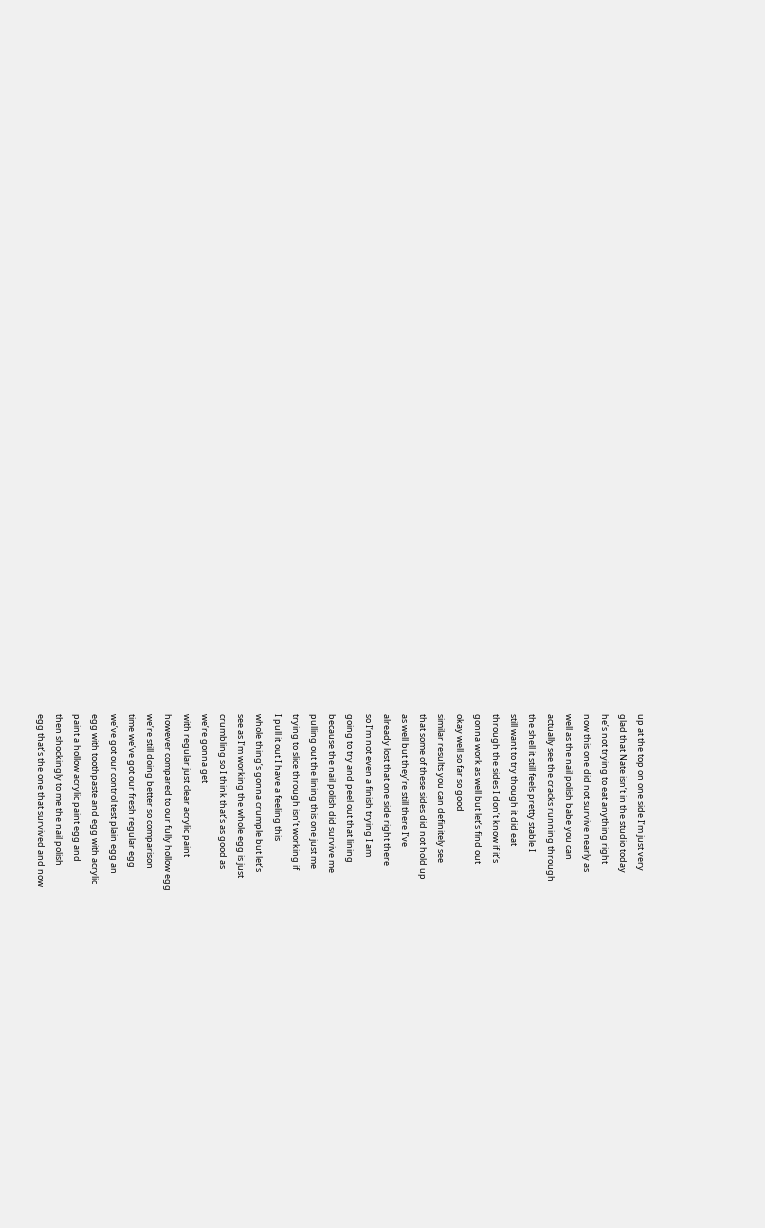up at the top on one side I’m just very
glad that Nate isn’t in the studio today
he’s not trying to eat anything right
now this one did not survive nearly as
well as the nail polish babe you can
actually see the cracks running through
the shell it still feels pretty stable I
still want to try though it did eat
through the sides I don’t know if it’s
gonna work as well but let’s find out
okay well so far so good
similar results you can definitely see
that some of these sides did not hold up
as well but they’re still there I’ve
already lost that one side right there
so I’m not even a finish trying I am
going to try and peel out that lining
because the nail polish did survive me
pulling out the lining this one just me
trying to slice through isn’t working if
I pull it out I have a feeling this
whole thing’s gonna crumple but let’s
see as I’m working the whole egg is just
crumbling so I think that’s as good as
we’re gonna get
with regular just clear acrylic paint
however compared to our fully hollow egg
we’re still doing better so comparison
time we’ve got our fresh regular egg
we’ve got our control test plain egg an
egg with toothpaste and egg with acrylic
paint a hollow acrylic paint egg and
then shockingly to me the nail polish
egg that’s the one that survived and now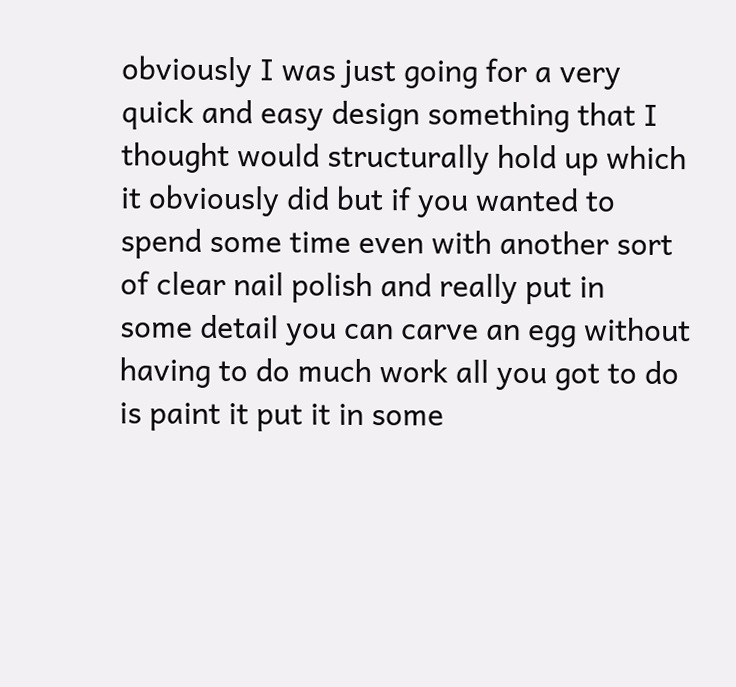obviously I was just going for a very
quick and easy design something that I
thought would structurally hold up which
it obviously did but if you wanted to
spend some time even with another sort
of clear nail polish and really put in
some detail you can carve an egg without
having to do much work all you got to do
is paint it put it in some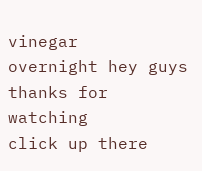vinegar
overnight hey guys thanks for watching
click up there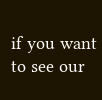if you want to see our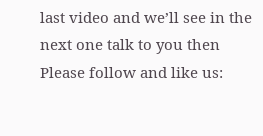last video and we’ll see in the next one talk to you then
Please follow and like us: